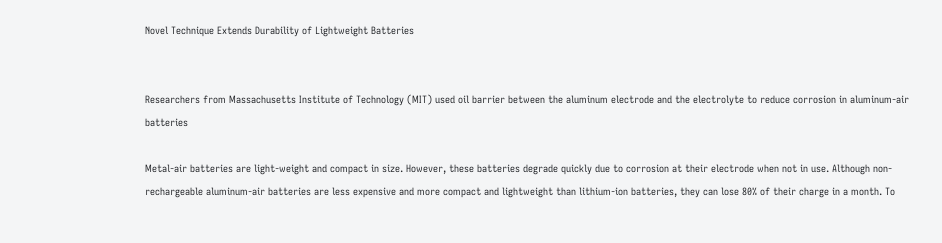Novel Technique Extends Durability of Lightweight Batteries


Researchers from Massachusetts Institute of Technology (MIT) used oil barrier between the aluminum electrode and the electrolyte to reduce corrosion in aluminum-air batteries

Metal-air batteries are light-weight and compact in size. However, these batteries degrade quickly due to corrosion at their electrode when not in use. Although non-rechargeable aluminum-air batteries are less expensive and more compact and lightweight than lithium-ion batteries, they can lose 80% of their charge in a month. To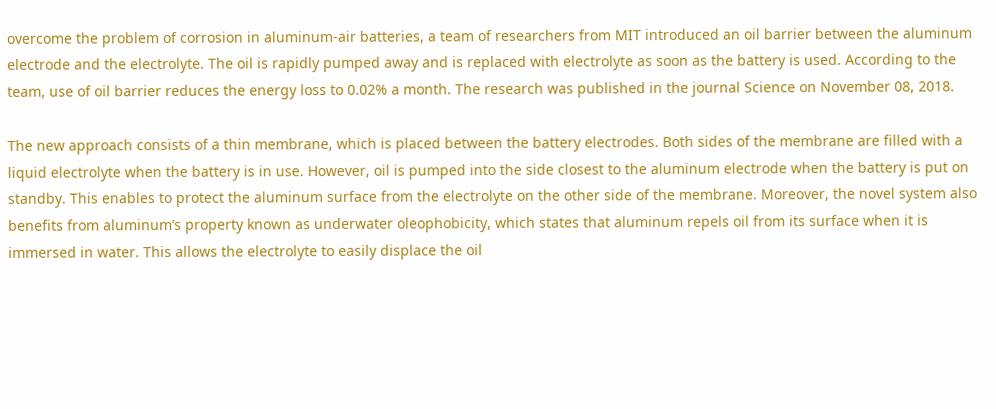overcome the problem of corrosion in aluminum-air batteries, a team of researchers from MIT introduced an oil barrier between the aluminum electrode and the electrolyte. The oil is rapidly pumped away and is replaced with electrolyte as soon as the battery is used. According to the team, use of oil barrier reduces the energy loss to 0.02% a month. The research was published in the journal Science on November 08, 2018.

The new approach consists of a thin membrane, which is placed between the battery electrodes. Both sides of the membrane are filled with a liquid electrolyte when the battery is in use. However, oil is pumped into the side closest to the aluminum electrode when the battery is put on standby. This enables to protect the aluminum surface from the electrolyte on the other side of the membrane. Moreover, the novel system also benefits from aluminum’s property known as underwater oleophobicity, which states that aluminum repels oil from its surface when it is immersed in water. This allows the electrolyte to easily displace the oil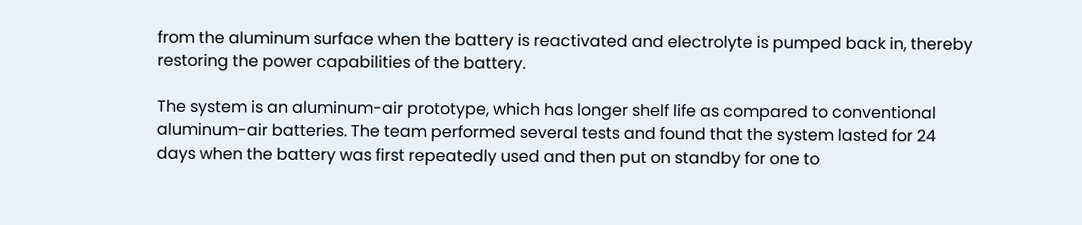from the aluminum surface when the battery is reactivated and electrolyte is pumped back in, thereby restoring the power capabilities of the battery.

The system is an aluminum-air prototype, which has longer shelf life as compared to conventional aluminum-air batteries. The team performed several tests and found that the system lasted for 24 days when the battery was first repeatedly used and then put on standby for one to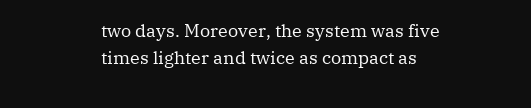two days. Moreover, the system was five times lighter and twice as compact as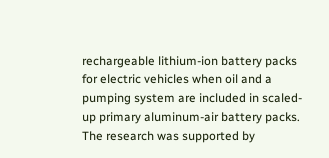rechargeable lithium-ion battery packs for electric vehicles when oil and a pumping system are included in scaled-up primary aluminum-air battery packs. The research was supported by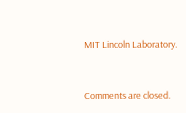MIT Lincoln Laboratory.


Comments are closed.